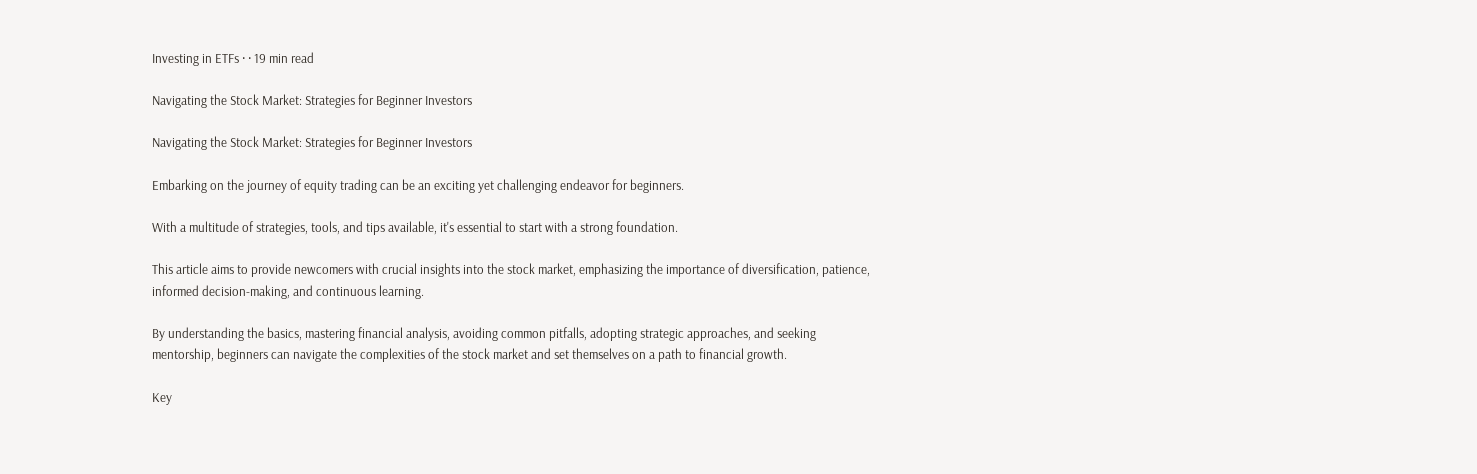Investing in ETFs · · 19 min read

Navigating the Stock Market: Strategies for Beginner Investors

Navigating the Stock Market: Strategies for Beginner Investors

Embarking on the journey of equity trading can be an exciting yet challenging endeavor for beginners.

With a multitude of strategies, tools, and tips available, it's essential to start with a strong foundation.

This article aims to provide newcomers with crucial insights into the stock market, emphasizing the importance of diversification, patience, informed decision-making, and continuous learning.

By understanding the basics, mastering financial analysis, avoiding common pitfalls, adopting strategic approaches, and seeking mentorship, beginners can navigate the complexities of the stock market and set themselves on a path to financial growth.

Key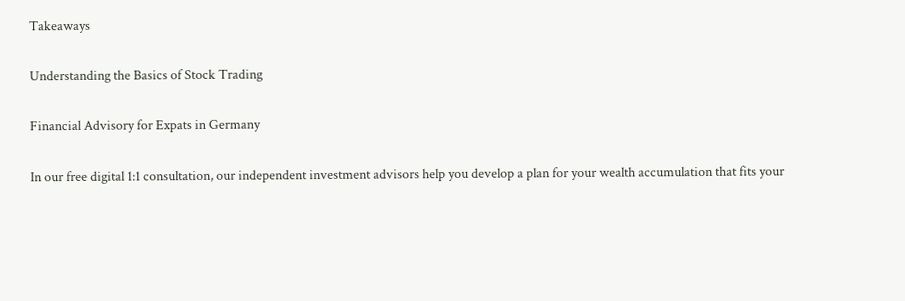Takeaways

Understanding the Basics of Stock Trading

Financial Advisory for Expats in Germany

In our free digital 1:1 consultation, our independent investment advisors help you develop a plan for your wealth accumulation that fits your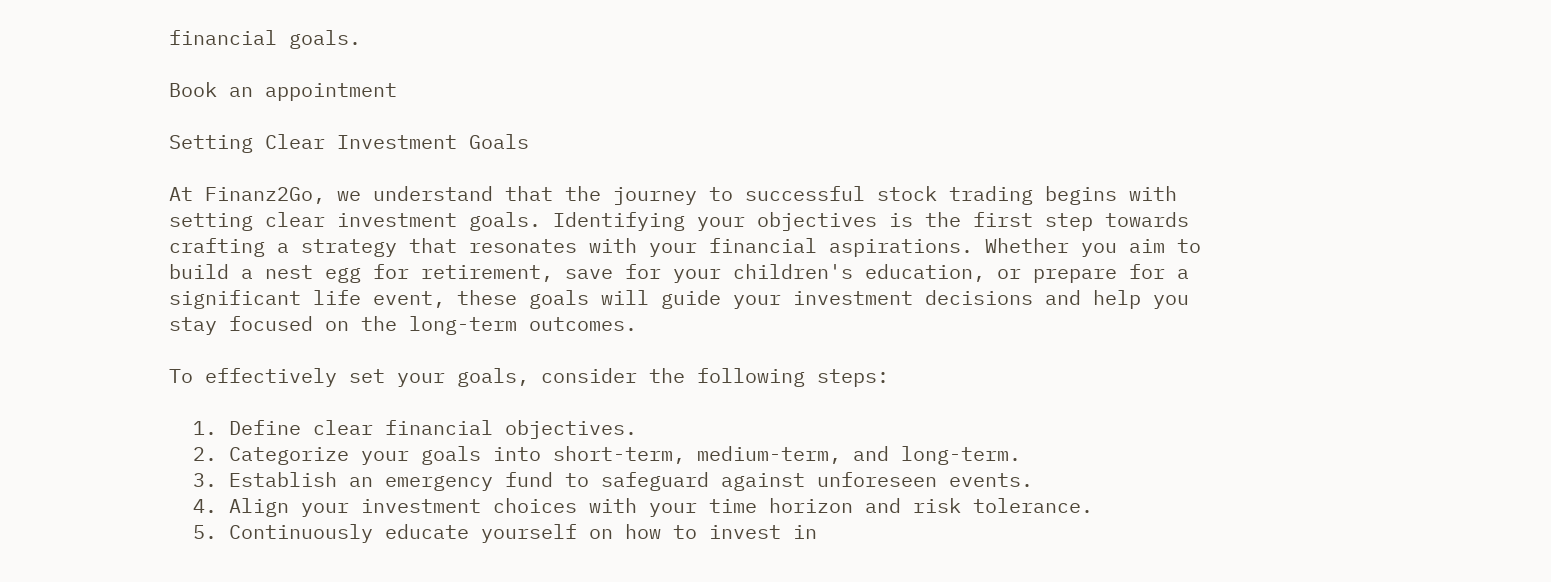financial goals.

Book an appointment

Setting Clear Investment Goals

At Finanz2Go, we understand that the journey to successful stock trading begins with setting clear investment goals. Identifying your objectives is the first step towards crafting a strategy that resonates with your financial aspirations. Whether you aim to build a nest egg for retirement, save for your children's education, or prepare for a significant life event, these goals will guide your investment decisions and help you stay focused on the long-term outcomes.

To effectively set your goals, consider the following steps:

  1. Define clear financial objectives.
  2. Categorize your goals into short-term, medium-term, and long-term.
  3. Establish an emergency fund to safeguard against unforeseen events.
  4. Align your investment choices with your time horizon and risk tolerance.
  5. Continuously educate yourself on how to invest in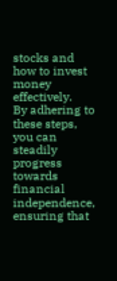stocks and how to invest money effectively.
By adhering to these steps, you can steadily progress towards financial independence, ensuring that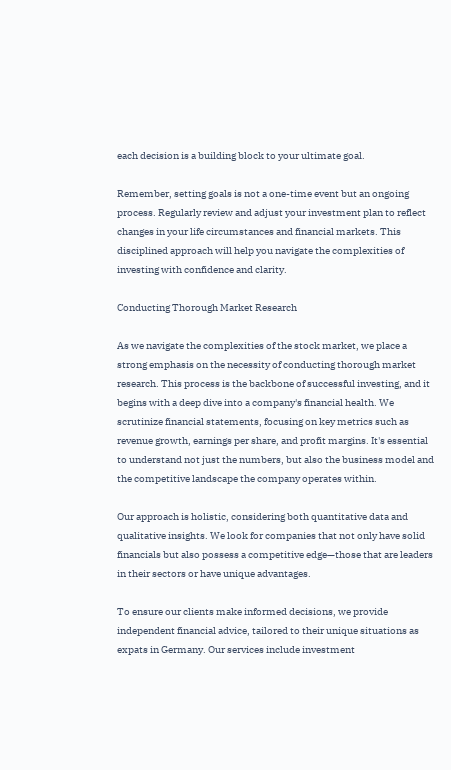each decision is a building block to your ultimate goal.

Remember, setting goals is not a one-time event but an ongoing process. Regularly review and adjust your investment plan to reflect changes in your life circumstances and financial markets. This disciplined approach will help you navigate the complexities of investing with confidence and clarity.

Conducting Thorough Market Research

As we navigate the complexities of the stock market, we place a strong emphasis on the necessity of conducting thorough market research. This process is the backbone of successful investing, and it begins with a deep dive into a company's financial health. We scrutinize financial statements, focusing on key metrics such as revenue growth, earnings per share, and profit margins. It's essential to understand not just the numbers, but also the business model and the competitive landscape the company operates within.

Our approach is holistic, considering both quantitative data and qualitative insights. We look for companies that not only have solid financials but also possess a competitive edge—those that are leaders in their sectors or have unique advantages.

To ensure our clients make informed decisions, we provide independent financial advice, tailored to their unique situations as expats in Germany. Our services include investment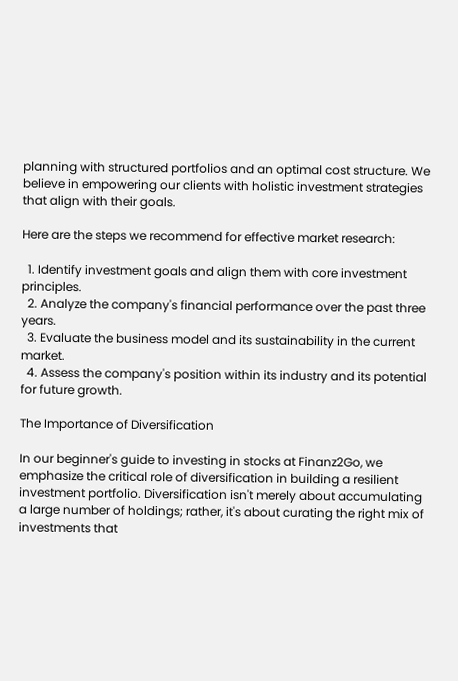planning with structured portfolios and an optimal cost structure. We believe in empowering our clients with holistic investment strategies that align with their goals.

Here are the steps we recommend for effective market research:

  1. Identify investment goals and align them with core investment principles.
  2. Analyze the company's financial performance over the past three years.
  3. Evaluate the business model and its sustainability in the current market.
  4. Assess the company's position within its industry and its potential for future growth.

The Importance of Diversification

In our beginner's guide to investing in stocks at Finanz2Go, we emphasize the critical role of diversification in building a resilient investment portfolio. Diversification isn't merely about accumulating a large number of holdings; rather, it's about curating the right mix of investments that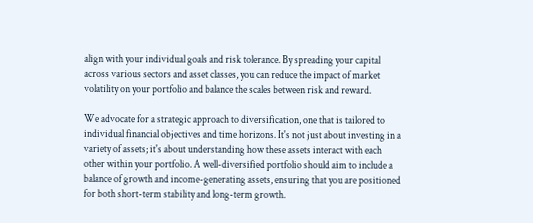align with your individual goals and risk tolerance. By spreading your capital across various sectors and asset classes, you can reduce the impact of market volatility on your portfolio and balance the scales between risk and reward.

We advocate for a strategic approach to diversification, one that is tailored to individual financial objectives and time horizons. It's not just about investing in a variety of assets; it's about understanding how these assets interact with each other within your portfolio. A well-diversified portfolio should aim to include a balance of growth and income-generating assets, ensuring that you are positioned for both short-term stability and long-term growth.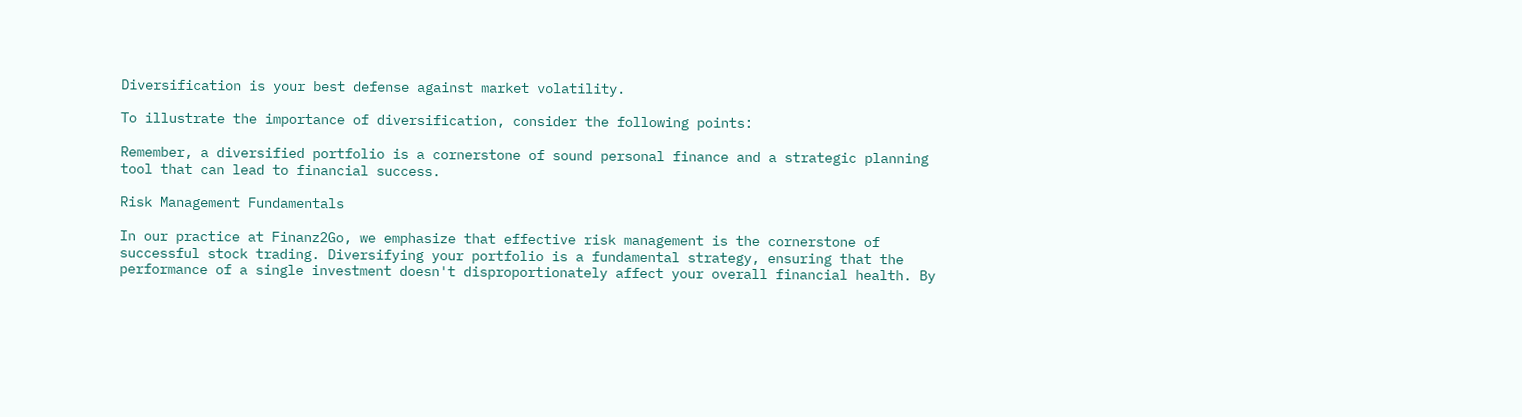Diversification is your best defense against market volatility.

To illustrate the importance of diversification, consider the following points:

Remember, a diversified portfolio is a cornerstone of sound personal finance and a strategic planning tool that can lead to financial success.

Risk Management Fundamentals

In our practice at Finanz2Go, we emphasize that effective risk management is the cornerstone of successful stock trading. Diversifying your portfolio is a fundamental strategy, ensuring that the performance of a single investment doesn't disproportionately affect your overall financial health. By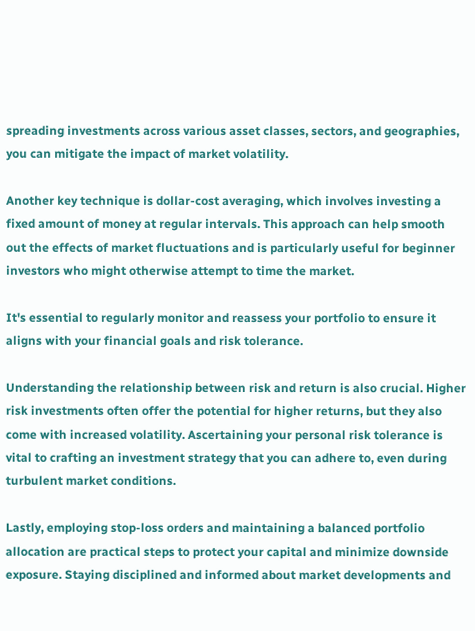spreading investments across various asset classes, sectors, and geographies, you can mitigate the impact of market volatility.

Another key technique is dollar-cost averaging, which involves investing a fixed amount of money at regular intervals. This approach can help smooth out the effects of market fluctuations and is particularly useful for beginner investors who might otherwise attempt to time the market.

It's essential to regularly monitor and reassess your portfolio to ensure it aligns with your financial goals and risk tolerance.

Understanding the relationship between risk and return is also crucial. Higher risk investments often offer the potential for higher returns, but they also come with increased volatility. Ascertaining your personal risk tolerance is vital to crafting an investment strategy that you can adhere to, even during turbulent market conditions.

Lastly, employing stop-loss orders and maintaining a balanced portfolio allocation are practical steps to protect your capital and minimize downside exposure. Staying disciplined and informed about market developments and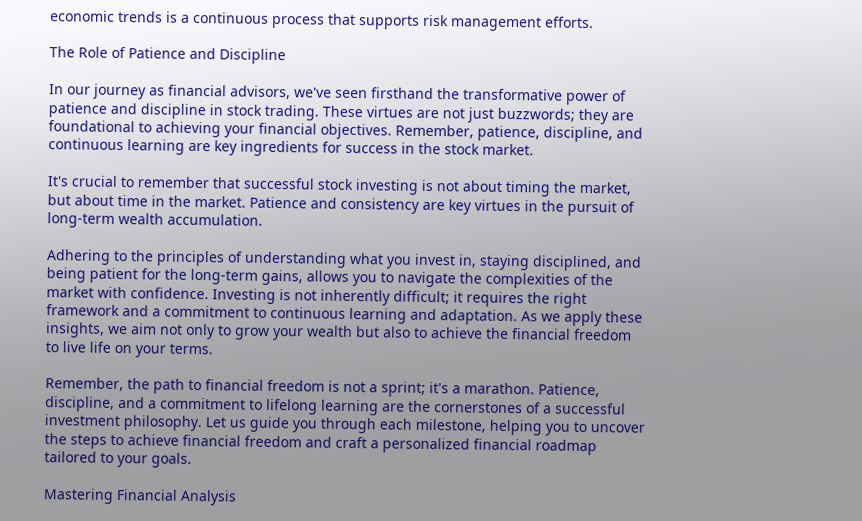economic trends is a continuous process that supports risk management efforts.

The Role of Patience and Discipline

In our journey as financial advisors, we've seen firsthand the transformative power of patience and discipline in stock trading. These virtues are not just buzzwords; they are foundational to achieving your financial objectives. Remember, patience, discipline, and continuous learning are key ingredients for success in the stock market.

It's crucial to remember that successful stock investing is not about timing the market, but about time in the market. Patience and consistency are key virtues in the pursuit of long-term wealth accumulation.

Adhering to the principles of understanding what you invest in, staying disciplined, and being patient for the long-term gains, allows you to navigate the complexities of the market with confidence. Investing is not inherently difficult; it requires the right framework and a commitment to continuous learning and adaptation. As we apply these insights, we aim not only to grow your wealth but also to achieve the financial freedom to live life on your terms.

Remember, the path to financial freedom is not a sprint; it's a marathon. Patience, discipline, and a commitment to lifelong learning are the cornerstones of a successful investment philosophy. Let us guide you through each milestone, helping you to uncover the steps to achieve financial freedom and craft a personalized financial roadmap tailored to your goals.

Mastering Financial Analysis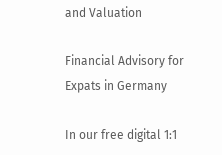and Valuation

Financial Advisory for Expats in Germany

In our free digital 1:1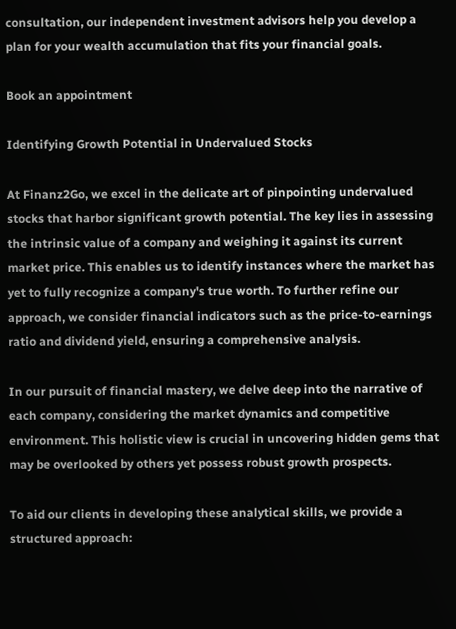consultation, our independent investment advisors help you develop a plan for your wealth accumulation that fits your financial goals.

Book an appointment

Identifying Growth Potential in Undervalued Stocks

At Finanz2Go, we excel in the delicate art of pinpointing undervalued stocks that harbor significant growth potential. The key lies in assessing the intrinsic value of a company and weighing it against its current market price. This enables us to identify instances where the market has yet to fully recognize a company's true worth. To further refine our approach, we consider financial indicators such as the price-to-earnings ratio and dividend yield, ensuring a comprehensive analysis.

In our pursuit of financial mastery, we delve deep into the narrative of each company, considering the market dynamics and competitive environment. This holistic view is crucial in uncovering hidden gems that may be overlooked by others yet possess robust growth prospects.

To aid our clients in developing these analytical skills, we provide a structured approach: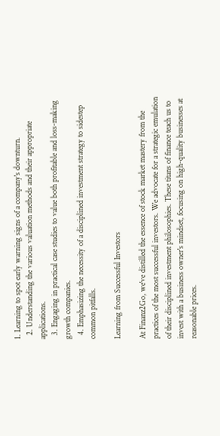1. Learning to spot early warning signs of a company's downturn.
  2. Understanding the various valuation methods and their appropriate applications.
  3. Engaging in practical case studies to value both profitable and loss-making growth companies.
  4. Emphasizing the necessity of a disciplined investment strategy to sidestep common pitfalls.

Learning from Successful Investors

At Finanz2Go, we've distilled the essence of stock market mastery from the practices of the most successful investors. We advocate for a strategic emulation of their disciplined investment philosophies. These titans of finance teach us to invest with a business owner's mindset, focusing on high-quality businesses at reasonable prices.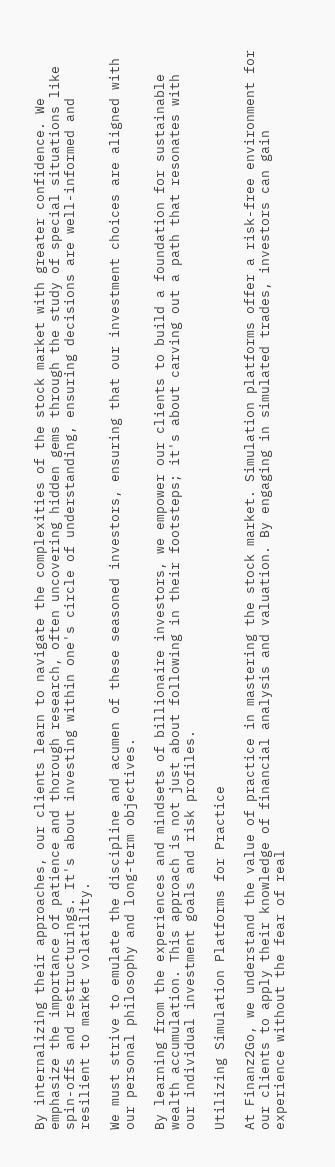By internalizing their approaches, our clients learn to navigate the complexities of the stock market with greater confidence. We emphasize the importance of patience and thorough research, often uncovering hidden gems through the study of special situations like spin-offs and restructurings. It's about investing within one's circle of understanding, ensuring decisions are well-informed and resilient to market volatility.

We must strive to emulate the discipline and acumen of these seasoned investors, ensuring that our investment choices are aligned with our personal philosophy and long-term objectives.

By learning from the experiences and mindsets of billionaire investors, we empower our clients to build a foundation for sustainable wealth accumulation. This approach is not just about following in their footsteps; it's about carving out a path that resonates with our individual investment goals and risk profiles.

Utilizing Simulation Platforms for Practice

At Finanz2Go, we understand the value of practice in mastering the stock market. Simulation platforms offer a risk-free environment for our clients to apply their knowledge of financial analysis and valuation. By engaging in simulated trades, investors can gain experience without the fear of real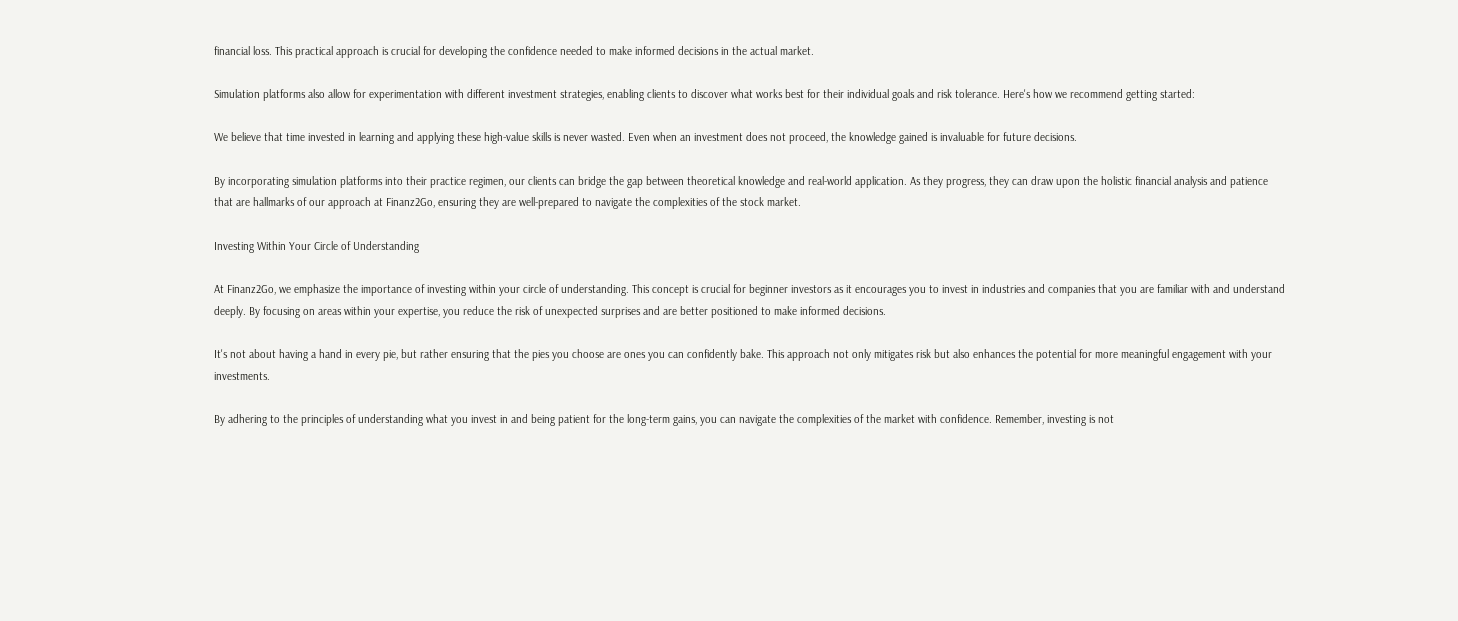financial loss. This practical approach is crucial for developing the confidence needed to make informed decisions in the actual market.

Simulation platforms also allow for experimentation with different investment strategies, enabling clients to discover what works best for their individual goals and risk tolerance. Here's how we recommend getting started:

We believe that time invested in learning and applying these high-value skills is never wasted. Even when an investment does not proceed, the knowledge gained is invaluable for future decisions.

By incorporating simulation platforms into their practice regimen, our clients can bridge the gap between theoretical knowledge and real-world application. As they progress, they can draw upon the holistic financial analysis and patience that are hallmarks of our approach at Finanz2Go, ensuring they are well-prepared to navigate the complexities of the stock market.

Investing Within Your Circle of Understanding

At Finanz2Go, we emphasize the importance of investing within your circle of understanding. This concept is crucial for beginner investors as it encourages you to invest in industries and companies that you are familiar with and understand deeply. By focusing on areas within your expertise, you reduce the risk of unexpected surprises and are better positioned to make informed decisions.

It's not about having a hand in every pie, but rather ensuring that the pies you choose are ones you can confidently bake. This approach not only mitigates risk but also enhances the potential for more meaningful engagement with your investments.

By adhering to the principles of understanding what you invest in and being patient for the long-term gains, you can navigate the complexities of the market with confidence. Remember, investing is not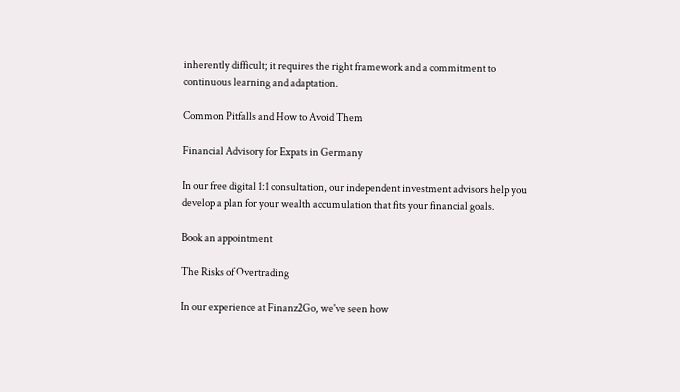inherently difficult; it requires the right framework and a commitment to continuous learning and adaptation.

Common Pitfalls and How to Avoid Them

Financial Advisory for Expats in Germany

In our free digital 1:1 consultation, our independent investment advisors help you develop a plan for your wealth accumulation that fits your financial goals.

Book an appointment

The Risks of Overtrading

In our experience at Finanz2Go, we've seen how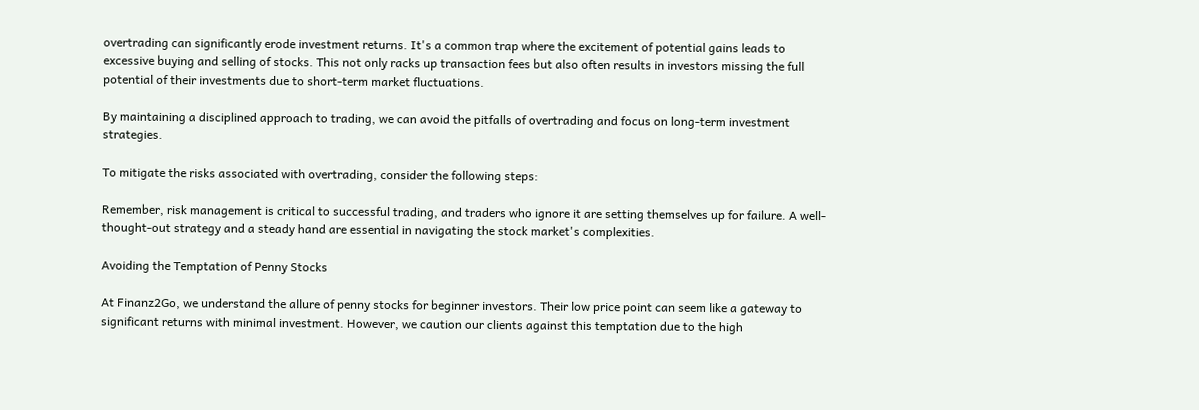overtrading can significantly erode investment returns. It's a common trap where the excitement of potential gains leads to excessive buying and selling of stocks. This not only racks up transaction fees but also often results in investors missing the full potential of their investments due to short-term market fluctuations.

By maintaining a disciplined approach to trading, we can avoid the pitfalls of overtrading and focus on long-term investment strategies.

To mitigate the risks associated with overtrading, consider the following steps:

Remember, risk management is critical to successful trading, and traders who ignore it are setting themselves up for failure. A well-thought-out strategy and a steady hand are essential in navigating the stock market's complexities.

Avoiding the Temptation of Penny Stocks

At Finanz2Go, we understand the allure of penny stocks for beginner investors. Their low price point can seem like a gateway to significant returns with minimal investment. However, we caution our clients against this temptation due to the high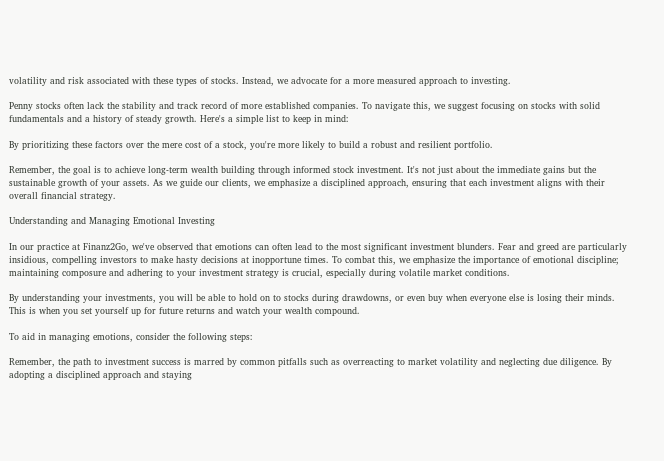volatility and risk associated with these types of stocks. Instead, we advocate for a more measured approach to investing.

Penny stocks often lack the stability and track record of more established companies. To navigate this, we suggest focusing on stocks with solid fundamentals and a history of steady growth. Here's a simple list to keep in mind:

By prioritizing these factors over the mere cost of a stock, you're more likely to build a robust and resilient portfolio.

Remember, the goal is to achieve long-term wealth building through informed stock investment. It's not just about the immediate gains but the sustainable growth of your assets. As we guide our clients, we emphasize a disciplined approach, ensuring that each investment aligns with their overall financial strategy.

Understanding and Managing Emotional Investing

In our practice at Finanz2Go, we've observed that emotions can often lead to the most significant investment blunders. Fear and greed are particularly insidious, compelling investors to make hasty decisions at inopportune times. To combat this, we emphasize the importance of emotional discipline; maintaining composure and adhering to your investment strategy is crucial, especially during volatile market conditions.

By understanding your investments, you will be able to hold on to stocks during drawdowns, or even buy when everyone else is losing their minds. This is when you set yourself up for future returns and watch your wealth compound.

To aid in managing emotions, consider the following steps:

Remember, the path to investment success is marred by common pitfalls such as overreacting to market volatility and neglecting due diligence. By adopting a disciplined approach and staying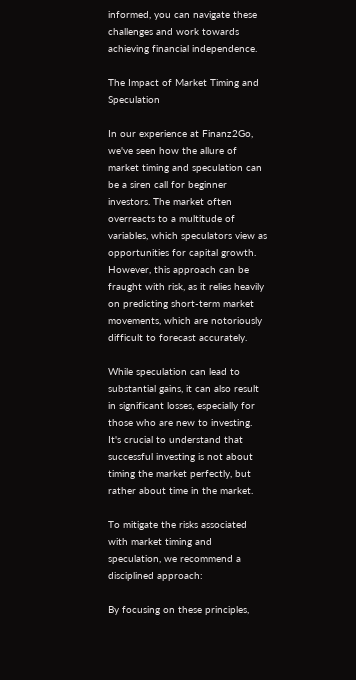informed, you can navigate these challenges and work towards achieving financial independence.

The Impact of Market Timing and Speculation

In our experience at Finanz2Go, we've seen how the allure of market timing and speculation can be a siren call for beginner investors. The market often overreacts to a multitude of variables, which speculators view as opportunities for capital growth. However, this approach can be fraught with risk, as it relies heavily on predicting short-term market movements, which are notoriously difficult to forecast accurately.

While speculation can lead to substantial gains, it can also result in significant losses, especially for those who are new to investing. It's crucial to understand that successful investing is not about timing the market perfectly, but rather about time in the market.

To mitigate the risks associated with market timing and speculation, we recommend a disciplined approach:

By focusing on these principles,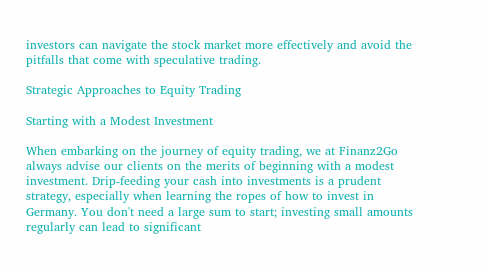investors can navigate the stock market more effectively and avoid the pitfalls that come with speculative trading.

Strategic Approaches to Equity Trading

Starting with a Modest Investment

When embarking on the journey of equity trading, we at Finanz2Go always advise our clients on the merits of beginning with a modest investment. Drip-feeding your cash into investments is a prudent strategy, especially when learning the ropes of how to invest in Germany. You don't need a large sum to start; investing small amounts regularly can lead to significant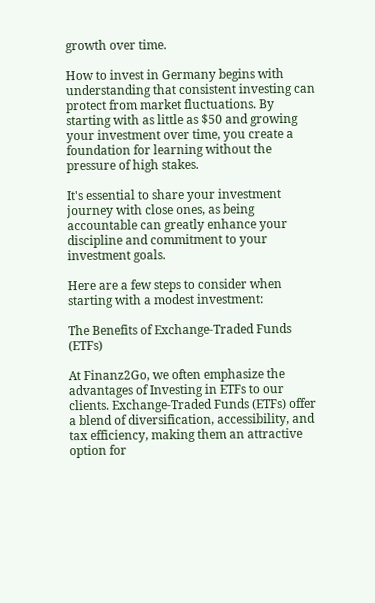growth over time.

How to invest in Germany begins with understanding that consistent investing can protect from market fluctuations. By starting with as little as $50 and growing your investment over time, you create a foundation for learning without the pressure of high stakes.

It's essential to share your investment journey with close ones, as being accountable can greatly enhance your discipline and commitment to your investment goals.

Here are a few steps to consider when starting with a modest investment:

The Benefits of Exchange-Traded Funds (ETFs)

At Finanz2Go, we often emphasize the advantages of Investing in ETFs to our clients. Exchange-Traded Funds (ETFs) offer a blend of diversification, accessibility, and tax efficiency, making them an attractive option for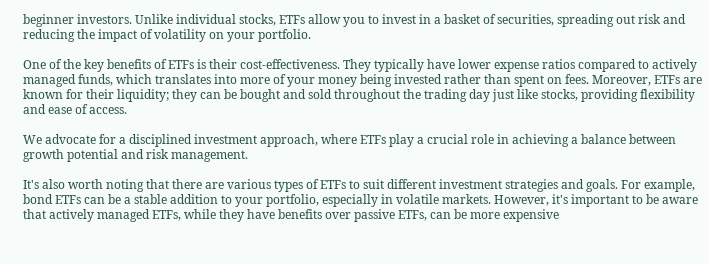beginner investors. Unlike individual stocks, ETFs allow you to invest in a basket of securities, spreading out risk and reducing the impact of volatility on your portfolio.

One of the key benefits of ETFs is their cost-effectiveness. They typically have lower expense ratios compared to actively managed funds, which translates into more of your money being invested rather than spent on fees. Moreover, ETFs are known for their liquidity; they can be bought and sold throughout the trading day just like stocks, providing flexibility and ease of access.

We advocate for a disciplined investment approach, where ETFs play a crucial role in achieving a balance between growth potential and risk management.

It's also worth noting that there are various types of ETFs to suit different investment strategies and goals. For example, bond ETFs can be a stable addition to your portfolio, especially in volatile markets. However, it's important to be aware that actively managed ETFs, while they have benefits over passive ETFs, can be more expensive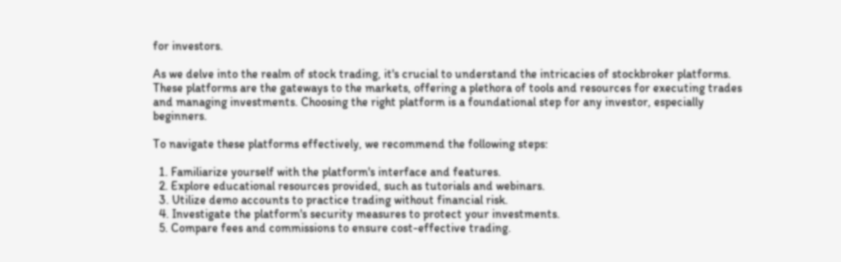for investors.

As we delve into the realm of stock trading, it's crucial to understand the intricacies of stockbroker platforms. These platforms are the gateways to the markets, offering a plethora of tools and resources for executing trades and managing investments. Choosing the right platform is a foundational step for any investor, especially beginners.

To navigate these platforms effectively, we recommend the following steps:

  1. Familiarize yourself with the platform's interface and features.
  2. Explore educational resources provided, such as tutorials and webinars.
  3. Utilize demo accounts to practice trading without financial risk.
  4. Investigate the platform's security measures to protect your investments.
  5. Compare fees and commissions to ensure cost-effective trading.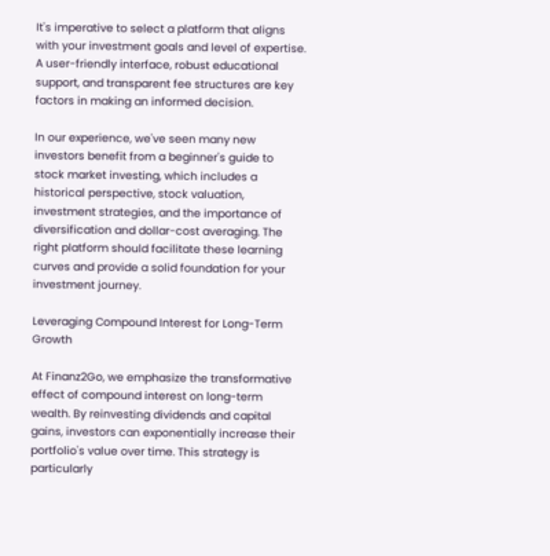It's imperative to select a platform that aligns with your investment goals and level of expertise. A user-friendly interface, robust educational support, and transparent fee structures are key factors in making an informed decision.

In our experience, we've seen many new investors benefit from a beginner's guide to stock market investing, which includes a historical perspective, stock valuation, investment strategies, and the importance of diversification and dollar-cost averaging. The right platform should facilitate these learning curves and provide a solid foundation for your investment journey.

Leveraging Compound Interest for Long-Term Growth

At Finanz2Go, we emphasize the transformative effect of compound interest on long-term wealth. By reinvesting dividends and capital gains, investors can exponentially increase their portfolio's value over time. This strategy is particularly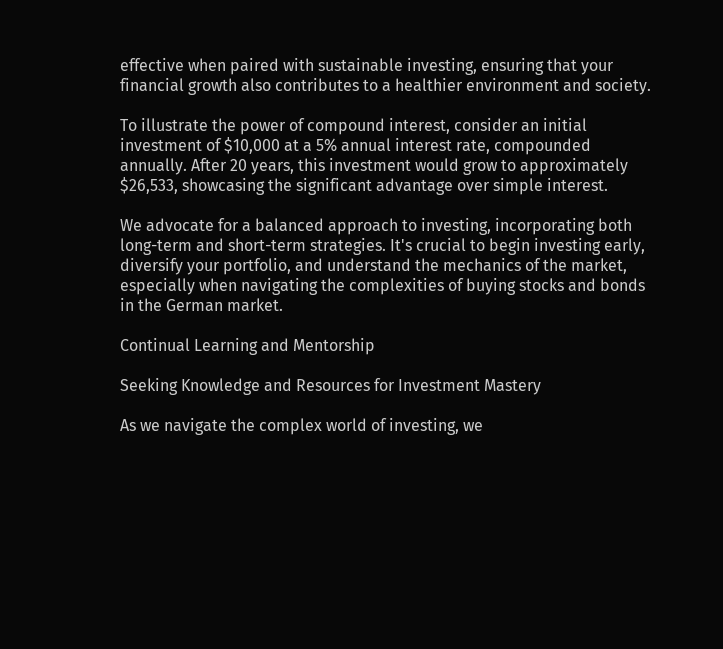effective when paired with sustainable investing, ensuring that your financial growth also contributes to a healthier environment and society.

To illustrate the power of compound interest, consider an initial investment of $10,000 at a 5% annual interest rate, compounded annually. After 20 years, this investment would grow to approximately $26,533, showcasing the significant advantage over simple interest.

We advocate for a balanced approach to investing, incorporating both long-term and short-term strategies. It's crucial to begin investing early, diversify your portfolio, and understand the mechanics of the market, especially when navigating the complexities of buying stocks and bonds in the German market.

Continual Learning and Mentorship

Seeking Knowledge and Resources for Investment Mastery

As we navigate the complex world of investing, we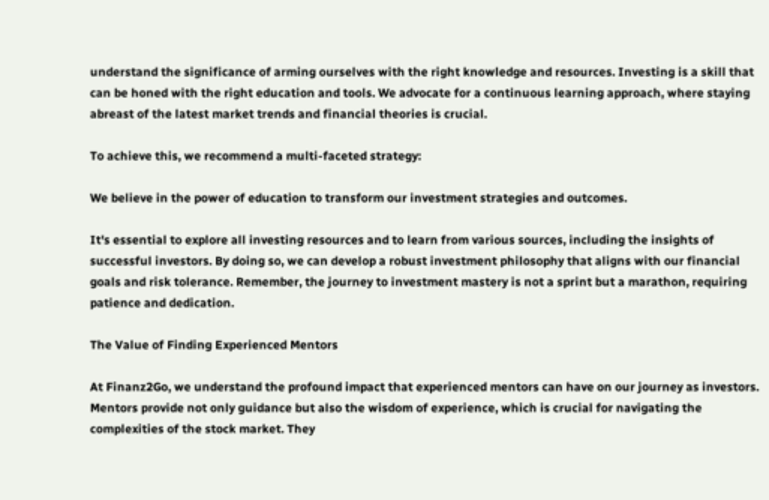understand the significance of arming ourselves with the right knowledge and resources. Investing is a skill that can be honed with the right education and tools. We advocate for a continuous learning approach, where staying abreast of the latest market trends and financial theories is crucial.

To achieve this, we recommend a multi-faceted strategy:

We believe in the power of education to transform our investment strategies and outcomes.

It's essential to explore all investing resources and to learn from various sources, including the insights of successful investors. By doing so, we can develop a robust investment philosophy that aligns with our financial goals and risk tolerance. Remember, the journey to investment mastery is not a sprint but a marathon, requiring patience and dedication.

The Value of Finding Experienced Mentors

At Finanz2Go, we understand the profound impact that experienced mentors can have on our journey as investors. Mentors provide not only guidance but also the wisdom of experience, which is crucial for navigating the complexities of the stock market. They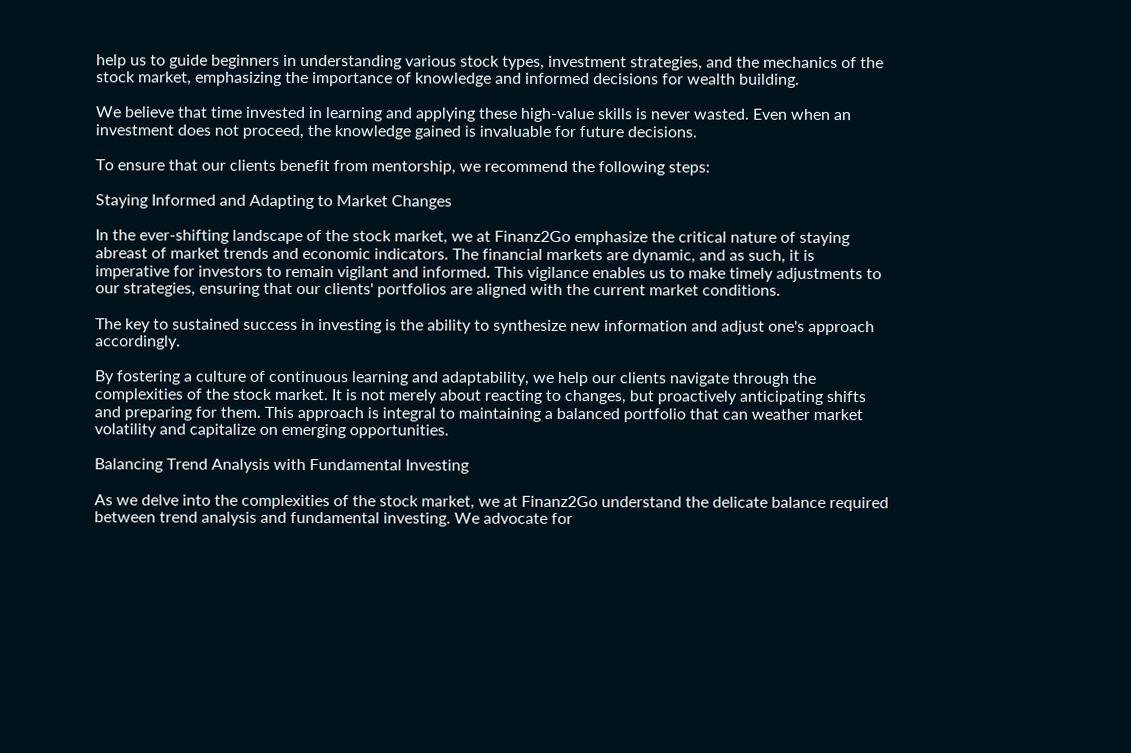help us to guide beginners in understanding various stock types, investment strategies, and the mechanics of the stock market, emphasizing the importance of knowledge and informed decisions for wealth building.

We believe that time invested in learning and applying these high-value skills is never wasted. Even when an investment does not proceed, the knowledge gained is invaluable for future decisions.

To ensure that our clients benefit from mentorship, we recommend the following steps:

Staying Informed and Adapting to Market Changes

In the ever-shifting landscape of the stock market, we at Finanz2Go emphasize the critical nature of staying abreast of market trends and economic indicators. The financial markets are dynamic, and as such, it is imperative for investors to remain vigilant and informed. This vigilance enables us to make timely adjustments to our strategies, ensuring that our clients' portfolios are aligned with the current market conditions.

The key to sustained success in investing is the ability to synthesize new information and adjust one's approach accordingly.

By fostering a culture of continuous learning and adaptability, we help our clients navigate through the complexities of the stock market. It is not merely about reacting to changes, but proactively anticipating shifts and preparing for them. This approach is integral to maintaining a balanced portfolio that can weather market volatility and capitalize on emerging opportunities.

Balancing Trend Analysis with Fundamental Investing

As we delve into the complexities of the stock market, we at Finanz2Go understand the delicate balance required between trend analysis and fundamental investing. We advocate for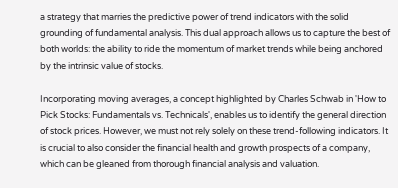a strategy that marries the predictive power of trend indicators with the solid grounding of fundamental analysis. This dual approach allows us to capture the best of both worlds: the ability to ride the momentum of market trends while being anchored by the intrinsic value of stocks.

Incorporating moving averages, a concept highlighted by Charles Schwab in 'How to Pick Stocks: Fundamentals vs. Technicals', enables us to identify the general direction of stock prices. However, we must not rely solely on these trend-following indicators. It is crucial to also consider the financial health and growth prospects of a company, which can be gleaned from thorough financial analysis and valuation.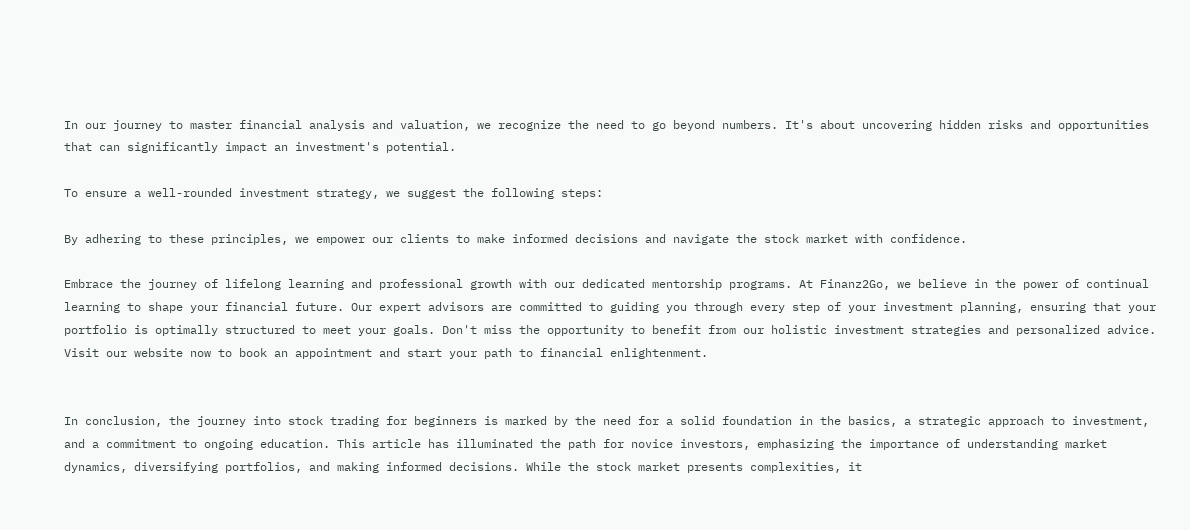In our journey to master financial analysis and valuation, we recognize the need to go beyond numbers. It's about uncovering hidden risks and opportunities that can significantly impact an investment's potential.

To ensure a well-rounded investment strategy, we suggest the following steps:

By adhering to these principles, we empower our clients to make informed decisions and navigate the stock market with confidence.

Embrace the journey of lifelong learning and professional growth with our dedicated mentorship programs. At Finanz2Go, we believe in the power of continual learning to shape your financial future. Our expert advisors are committed to guiding you through every step of your investment planning, ensuring that your portfolio is optimally structured to meet your goals. Don't miss the opportunity to benefit from our holistic investment strategies and personalized advice. Visit our website now to book an appointment and start your path to financial enlightenment.


In conclusion, the journey into stock trading for beginners is marked by the need for a solid foundation in the basics, a strategic approach to investment, and a commitment to ongoing education. This article has illuminated the path for novice investors, emphasizing the importance of understanding market dynamics, diversifying portfolios, and making informed decisions. While the stock market presents complexities, it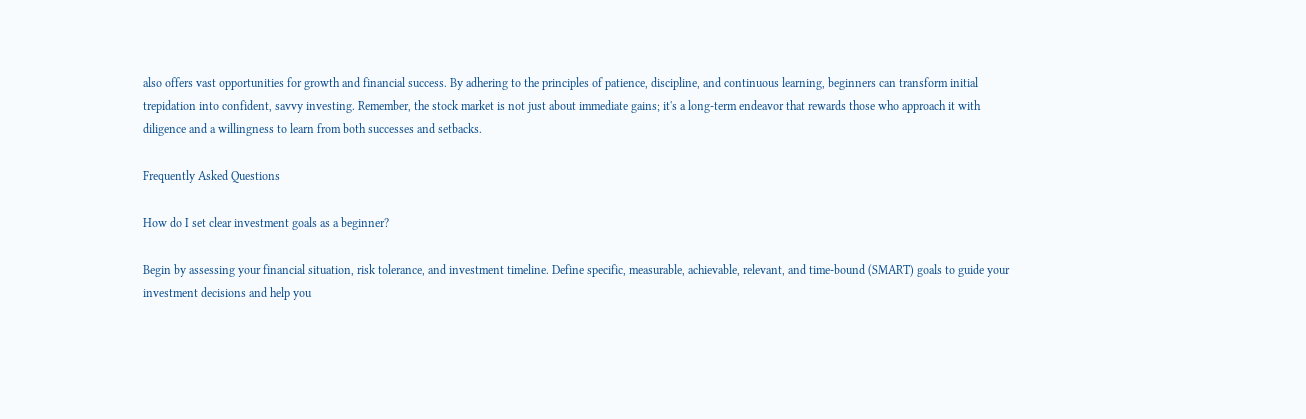also offers vast opportunities for growth and financial success. By adhering to the principles of patience, discipline, and continuous learning, beginners can transform initial trepidation into confident, savvy investing. Remember, the stock market is not just about immediate gains; it's a long-term endeavor that rewards those who approach it with diligence and a willingness to learn from both successes and setbacks.

Frequently Asked Questions

How do I set clear investment goals as a beginner?

Begin by assessing your financial situation, risk tolerance, and investment timeline. Define specific, measurable, achievable, relevant, and time-bound (SMART) goals to guide your investment decisions and help you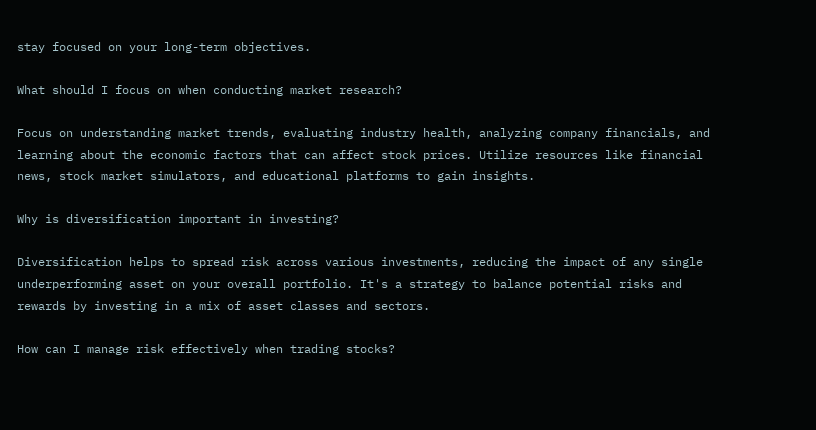stay focused on your long-term objectives.

What should I focus on when conducting market research?

Focus on understanding market trends, evaluating industry health, analyzing company financials, and learning about the economic factors that can affect stock prices. Utilize resources like financial news, stock market simulators, and educational platforms to gain insights.

Why is diversification important in investing?

Diversification helps to spread risk across various investments, reducing the impact of any single underperforming asset on your overall portfolio. It's a strategy to balance potential risks and rewards by investing in a mix of asset classes and sectors.

How can I manage risk effectively when trading stocks?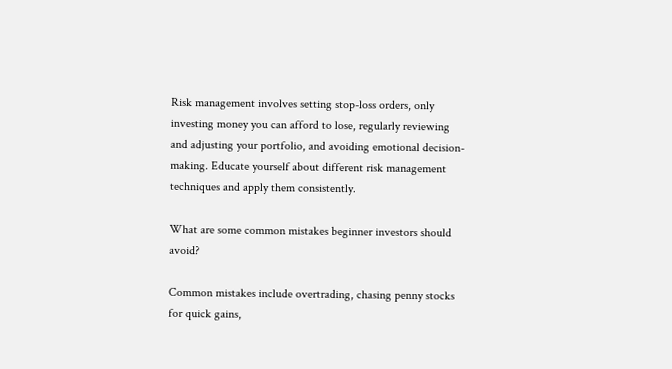Risk management involves setting stop-loss orders, only investing money you can afford to lose, regularly reviewing and adjusting your portfolio, and avoiding emotional decision-making. Educate yourself about different risk management techniques and apply them consistently.

What are some common mistakes beginner investors should avoid?

Common mistakes include overtrading, chasing penny stocks for quick gains,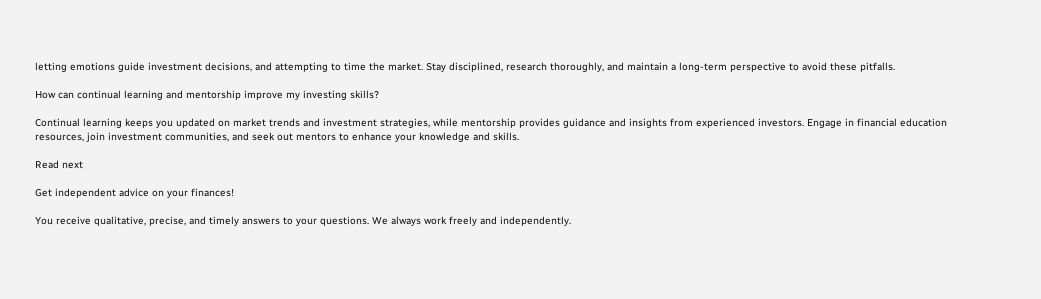letting emotions guide investment decisions, and attempting to time the market. Stay disciplined, research thoroughly, and maintain a long-term perspective to avoid these pitfalls.

How can continual learning and mentorship improve my investing skills?

Continual learning keeps you updated on market trends and investment strategies, while mentorship provides guidance and insights from experienced investors. Engage in financial education resources, join investment communities, and seek out mentors to enhance your knowledge and skills.

Read next

Get independent advice on your finances!

You receive qualitative, precise, and timely answers to your questions. We always work freely and independently.